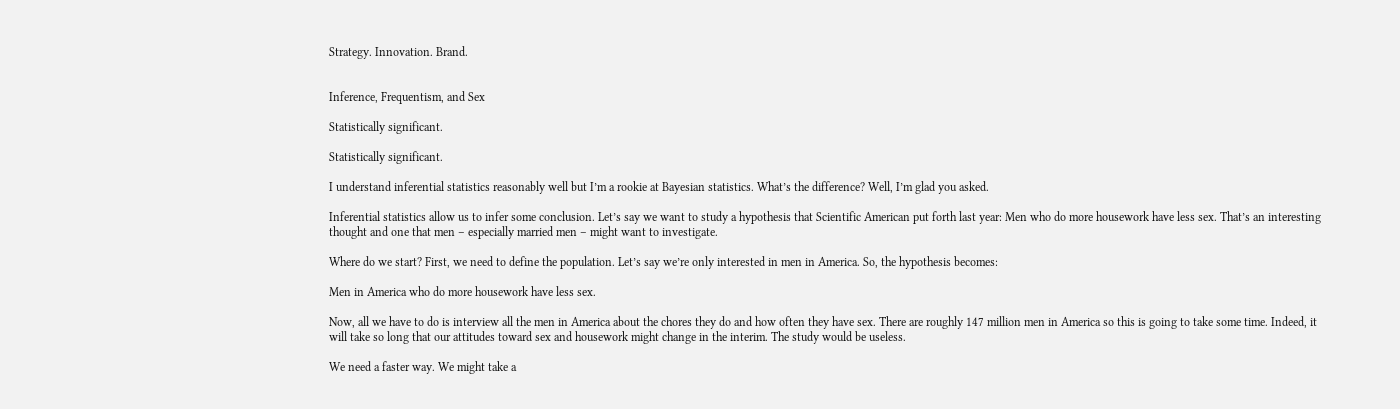Strategy. Innovation. Brand.


Inference, Frequentism, and Sex

Statistically significant.

Statistically significant.

I understand inferential statistics reasonably well but I’m a rookie at Bayesian statistics. What’s the difference? Well, I’m glad you asked.

Inferential statistics allow us to infer some conclusion. Let’s say we want to study a hypothesis that Scientific American put forth last year: Men who do more housework have less sex. That’s an interesting thought and one that men – especially married men – might want to investigate.

Where do we start? First, we need to define the population. Let’s say we’re only interested in men in America. So, the hypothesis becomes:

Men in America who do more housework have less sex.

Now, all we have to do is interview all the men in America about the chores they do and how often they have sex. There are roughly 147 million men in America so this is going to take some time. Indeed, it will take so long that our attitudes toward sex and housework might change in the interim. The study would be useless.

We need a faster way. We might take a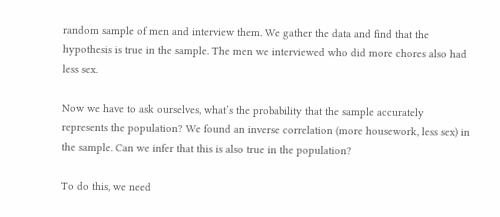random sample of men and interview them. We gather the data and find that the hypothesis is true in the sample. The men we interviewed who did more chores also had less sex.

Now we have to ask ourselves, what’s the probability that the sample accurately represents the population? We found an inverse correlation (more housework, less sex) in the sample. Can we infer that this is also true in the population?

To do this, we need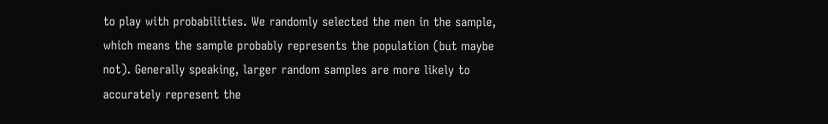to play with probabilities. We randomly selected the men in the sample, which means the sample probably represents the population (but maybe not). Generally speaking, larger random samples are more likely to accurately represent the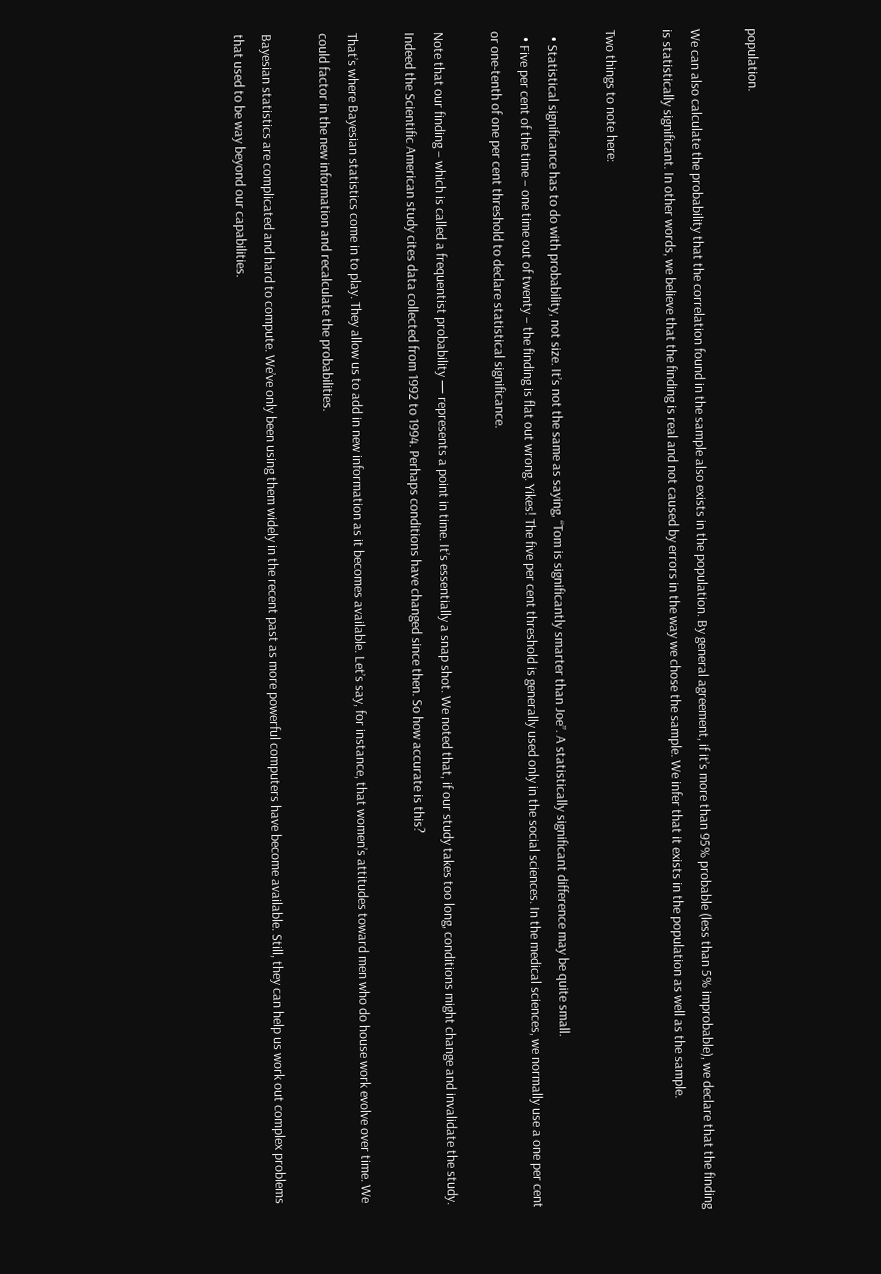population.

We can also calculate the probability that the correlation found in the sample also exists in the population. By general agreement, if it’s more than 95% probable (less than 5% improbable), we declare that the finding is statistically significant. In other words, we believe that the finding is real and not caused by errors in the way we chose the sample. We infer that it exists in the population as well as the sample.

Two things to note here:

  • Statistical significance has to do with probability, not size. It’s not the same as saying, “Tom is significantly smarter than Joe”. A statistically significant difference may be quite small.
  • Five per cent of the time – one time out of twenty – the finding is flat out wrong. Yikes! The five per cent threshold is generally used only in the social sciences. In the medical sciences, we normally use a one per cent or one-tenth of one per cent threshold to declare statistical significance.

Note that our finding – which is called a frequentist probability — represents a point in time. It’s essentially a snap shot. We noted that, if our study takes too long, conditions might change and invalidate the study. Indeed the Scientific American study cites data collected from 1992 to 1994. Perhaps conditions have changed since then. So how accurate is this?

That’s where Bayesian statistics come in to play. They allow us to add in new information as it becomes available. Let’s say, for instance, that women’s attitudes toward men who do house work evolve over time. We could factor in the new information and recalculate the probabilities.

Bayesian statistics are complicated and hard to compute. We’ve only been using them widely in the recent past as more powerful computers have become available. Still, they can help us work out complex problems that used to be way beyond our capabilities.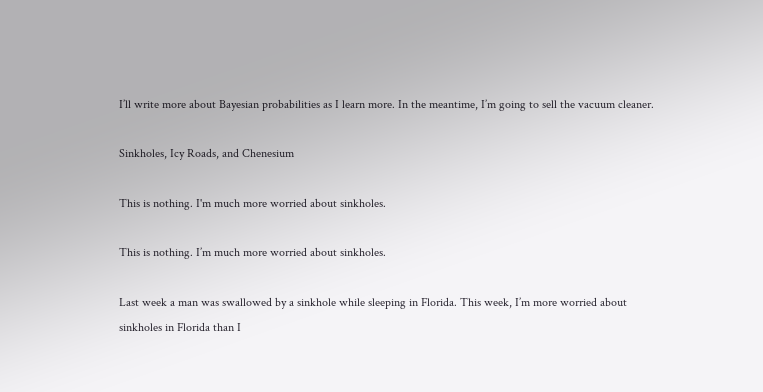I’ll write more about Bayesian probabilities as I learn more. In the meantime, I’m going to sell the vacuum cleaner.

Sinkholes, Icy Roads, and Chenesium

This is nothing. I'm much more worried about sinkholes.

This is nothing. I’m much more worried about sinkholes.

Last week a man was swallowed by a sinkhole while sleeping in Florida. This week, I’m more worried about sinkholes in Florida than I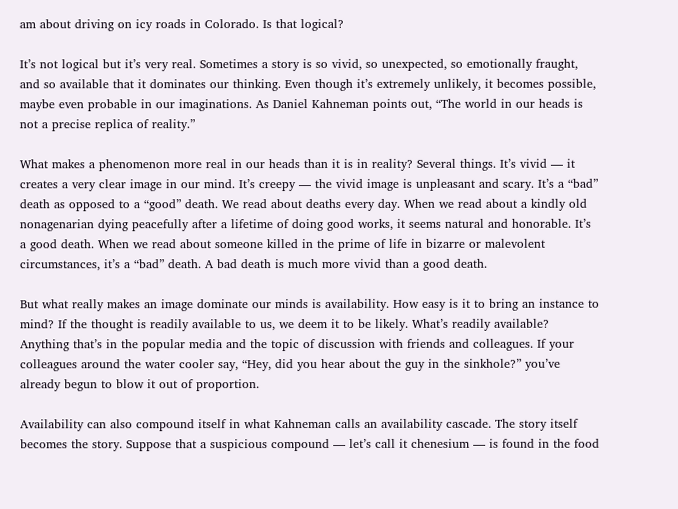am about driving on icy roads in Colorado. Is that logical?

It’s not logical but it’s very real. Sometimes a story is so vivid, so unexpected, so emotionally fraught, and so available that it dominates our thinking. Even though it’s extremely unlikely, it becomes possible, maybe even probable in our imaginations. As Daniel Kahneman points out, “The world in our heads is not a precise replica of reality.”

What makes a phenomenon more real in our heads than it is in reality? Several things. It’s vivid — it creates a very clear image in our mind. It’s creepy — the vivid image is unpleasant and scary. It’s a “bad” death as opposed to a “good” death. We read about deaths every day. When we read about a kindly old nonagenarian dying peacefully after a lifetime of doing good works, it seems natural and honorable. It’s a good death. When we read about someone killed in the prime of life in bizarre or malevolent circumstances, it’s a “bad” death. A bad death is much more vivid than a good death.

But what really makes an image dominate our minds is availability. How easy is it to bring an instance to mind? If the thought is readily available to us, we deem it to be likely. What’s readily available? Anything that’s in the popular media and the topic of discussion with friends and colleagues. If your colleagues around the water cooler say, “Hey, did you hear about the guy in the sinkhole?” you’ve already begun to blow it out of proportion.

Availability can also compound itself in what Kahneman calls an availability cascade. The story itself becomes the story. Suppose that a suspicious compound — let’s call it chenesium — is found in the food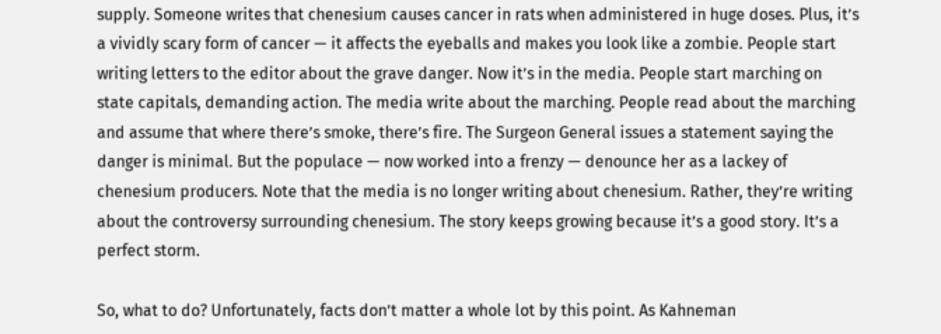supply. Someone writes that chenesium causes cancer in rats when administered in huge doses. Plus, it’s a vividly scary form of cancer — it affects the eyeballs and makes you look like a zombie. People start writing letters to the editor about the grave danger. Now it’s in the media. People start marching on state capitals, demanding action. The media write about the marching. People read about the marching and assume that where there’s smoke, there’s fire. The Surgeon General issues a statement saying the danger is minimal. But the populace — now worked into a frenzy — denounce her as a lackey of chenesium producers. Note that the media is no longer writing about chenesium. Rather, they’re writing about the controversy surrounding chenesium. The story keeps growing because it’s a good story. It’s a perfect storm.

So, what to do? Unfortunately, facts don’t matter a whole lot by this point. As Kahneman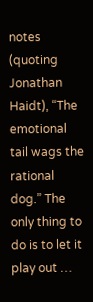notes (quoting Jonathan Haidt), “The emotional tail wags the rational dog.” The only thing to do is to let it play out …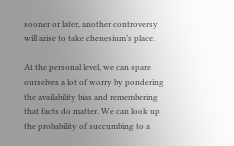sooner or later, another controversy will arise to take chenesium’s place.

At the personal level, we can spare ourselves a lot of worry by pondering the availability bias and remembering that facts do matter. We can look up the probability of succumbing to a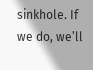sinkhole. If we do, we’ll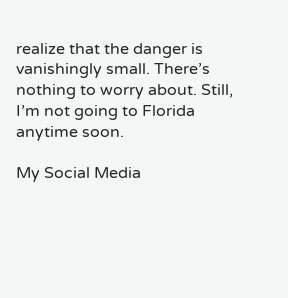realize that the danger is vanishingly small. There’s nothing to worry about. Still, I’m not going to Florida anytime soon.

My Social Media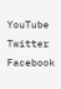YouTube Twitter Facebook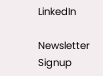LinkedIn

Newsletter Signup